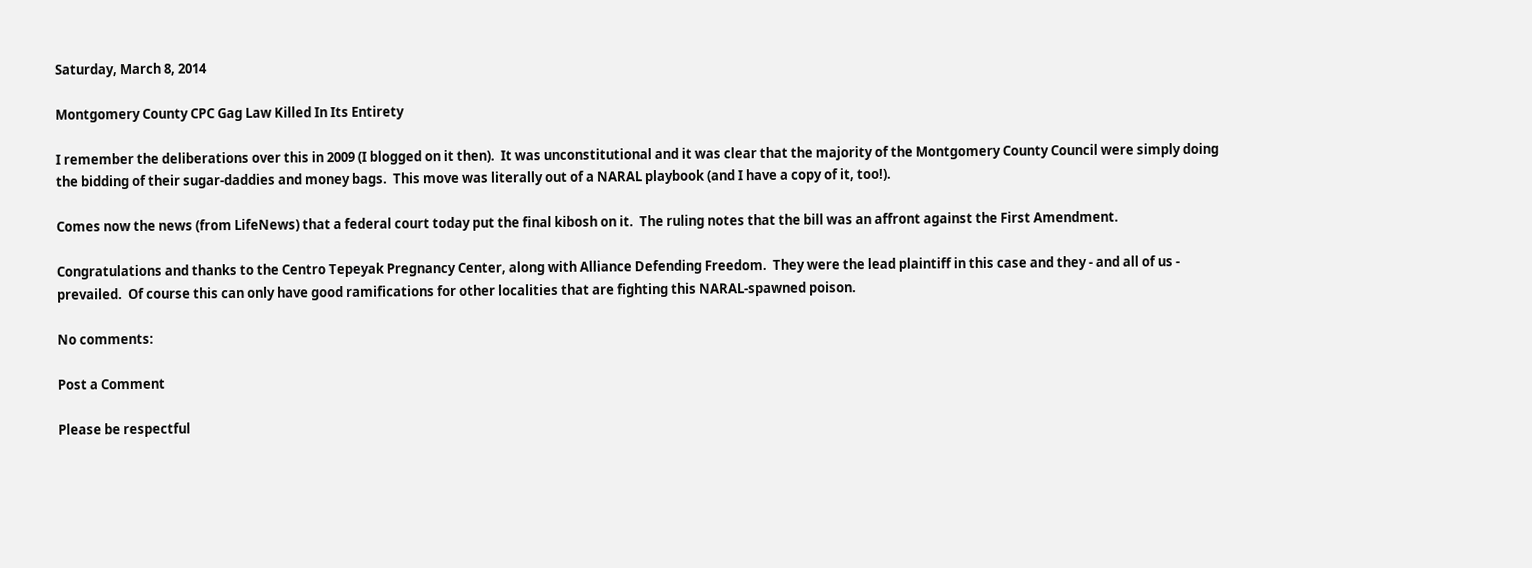Saturday, March 8, 2014

Montgomery County CPC Gag Law Killed In Its Entirety

I remember the deliberations over this in 2009 (I blogged on it then).  It was unconstitutional and it was clear that the majority of the Montgomery County Council were simply doing the bidding of their sugar-daddies and money bags.  This move was literally out of a NARAL playbook (and I have a copy of it, too!).

Comes now the news (from LifeNews) that a federal court today put the final kibosh on it.  The ruling notes that the bill was an affront against the First Amendment.

Congratulations and thanks to the Centro Tepeyak Pregnancy Center, along with Alliance Defending Freedom.  They were the lead plaintiff in this case and they - and all of us - prevailed.  Of course this can only have good ramifications for other localities that are fighting this NARAL-spawned poison.

No comments:

Post a Comment

Please be respectful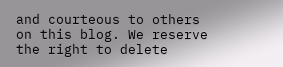and courteous to others on this blog. We reserve the right to delete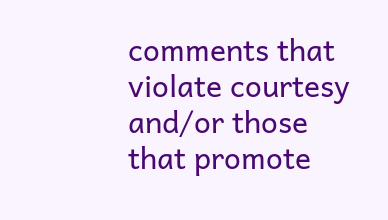comments that violate courtesy and/or those that promote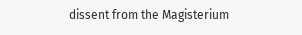dissent from the Magisterium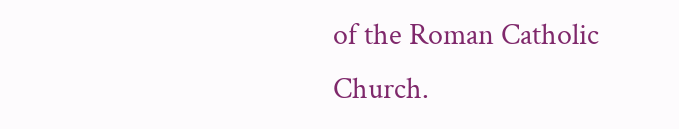of the Roman Catholic Church.